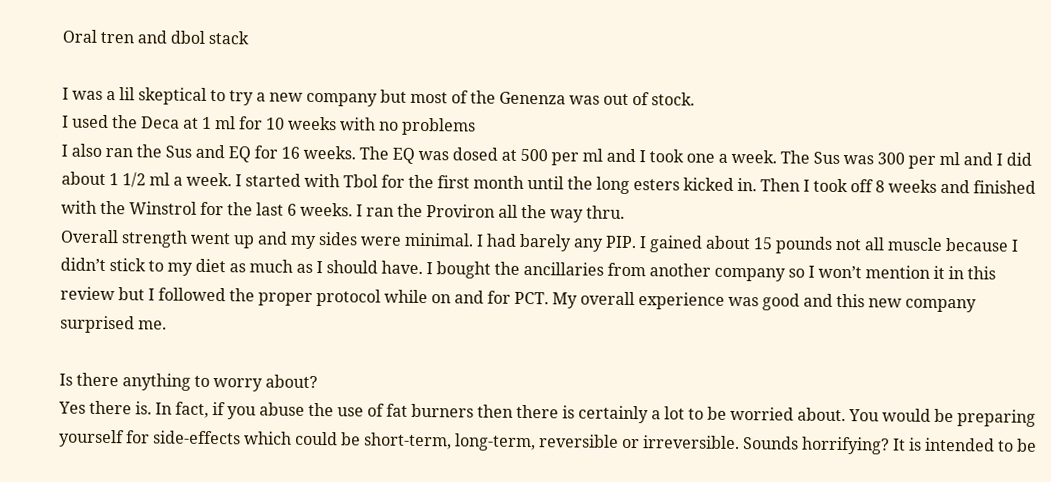Oral tren and dbol stack

I was a lil skeptical to try a new company but most of the Genenza was out of stock.
I used the Deca at 1 ml for 10 weeks with no problems
I also ran the Sus and EQ for 16 weeks. The EQ was dosed at 500 per ml and I took one a week. The Sus was 300 per ml and I did about 1 1/2 ml a week. I started with Tbol for the first month until the long esters kicked in. Then I took off 8 weeks and finished with the Winstrol for the last 6 weeks. I ran the Proviron all the way thru.
Overall strength went up and my sides were minimal. I had barely any PIP. I gained about 15 pounds not all muscle because I didn’t stick to my diet as much as I should have. I bought the ancillaries from another company so I won’t mention it in this review but I followed the proper protocol while on and for PCT. My overall experience was good and this new company surprised me.

Is there anything to worry about?
Yes there is. In fact, if you abuse the use of fat burners then there is certainly a lot to be worried about. You would be preparing yourself for side-effects which could be short-term, long-term, reversible or irreversible. Sounds horrifying? It is intended to be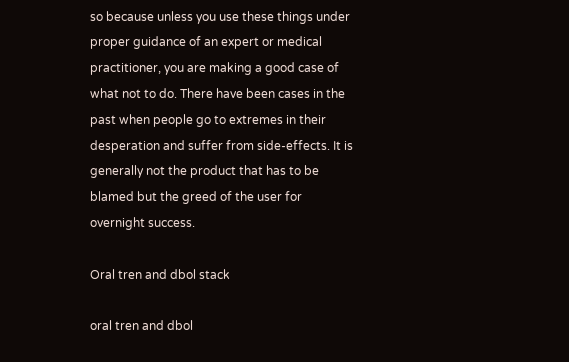so because unless you use these things under proper guidance of an expert or medical practitioner, you are making a good case of what not to do. There have been cases in the past when people go to extremes in their desperation and suffer from side-effects. It is generally not the product that has to be blamed but the greed of the user for overnight success.

Oral tren and dbol stack

oral tren and dbol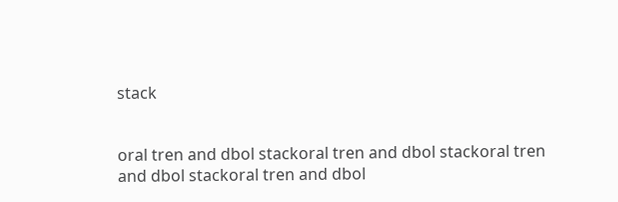stack


oral tren and dbol stackoral tren and dbol stackoral tren and dbol stackoral tren and dbol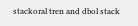stackoral tren and dbol stack